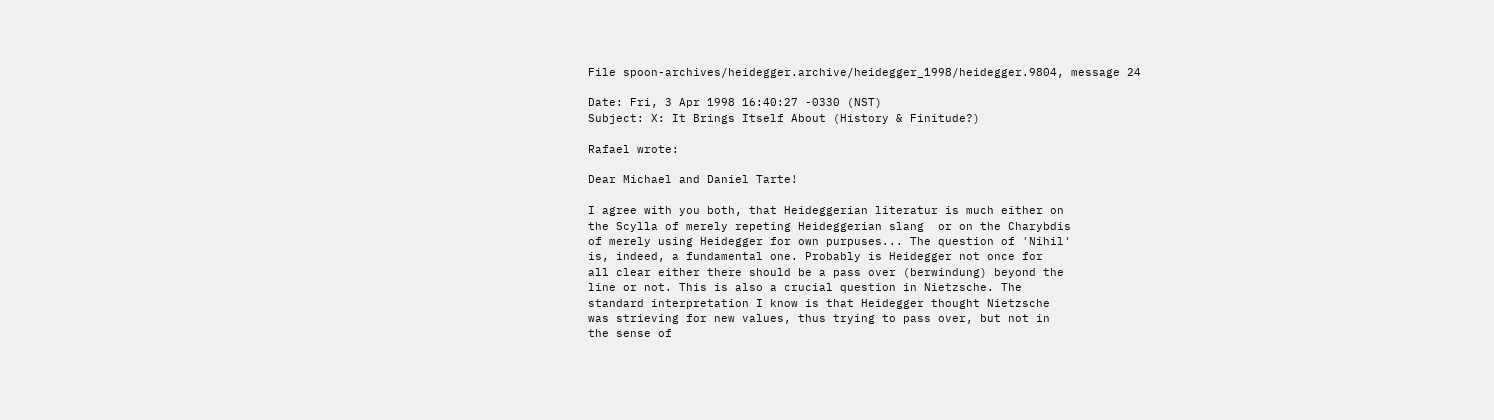File spoon-archives/heidegger.archive/heidegger_1998/heidegger.9804, message 24

Date: Fri, 3 Apr 1998 16:40:27 -0330 (NST)
Subject: X: It Brings Itself About (History & Finitude?)

Rafael wrote:

Dear Michael and Daniel Tarte!

I agree with you both, that Heideggerian literatur is much either on
the Scylla of merely repeting Heideggerian slang  or on the Charybdis
of merely using Heidegger for own purpuses... The question of 'Nihil'
is, indeed, a fundamental one. Probably is Heidegger not once for
all clear either there should be a pass over (berwindung) beyond the
line or not. This is also a crucial question in Nietzsche. The
standard interpretation I know is that Heidegger thought Nietzsche
was strieving for new values, thus trying to pass over, but not in
the sense of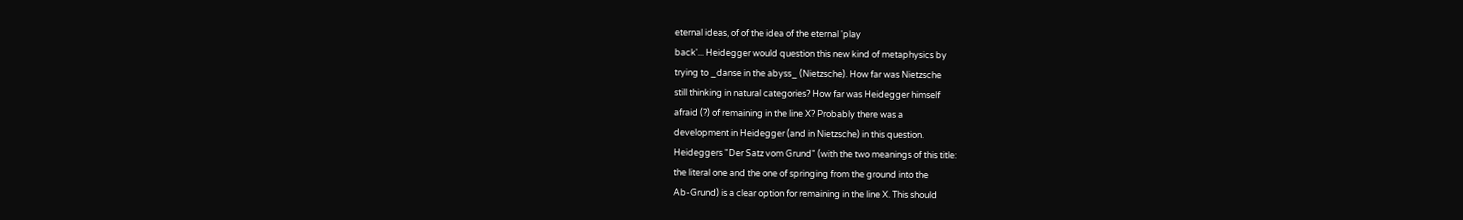eternal ideas, of of the idea of the eternal 'play
back'... Heidegger would question this new kind of metaphysics by
trying to _danse in the abyss_ (Nietzsche). How far was Nietzsche
still thinking in natural categories? How far was Heidegger himself
afraid (?) of remaining in the line X? Probably there was a
development in Heidegger (and in Nietzsche) in this question.
Heideggers "Der Satz vom Grund" (with the two meanings of this title:
the literal one and the one of springing from the ground into the
Ab-Grund) is a clear option for remaining in the line X. This should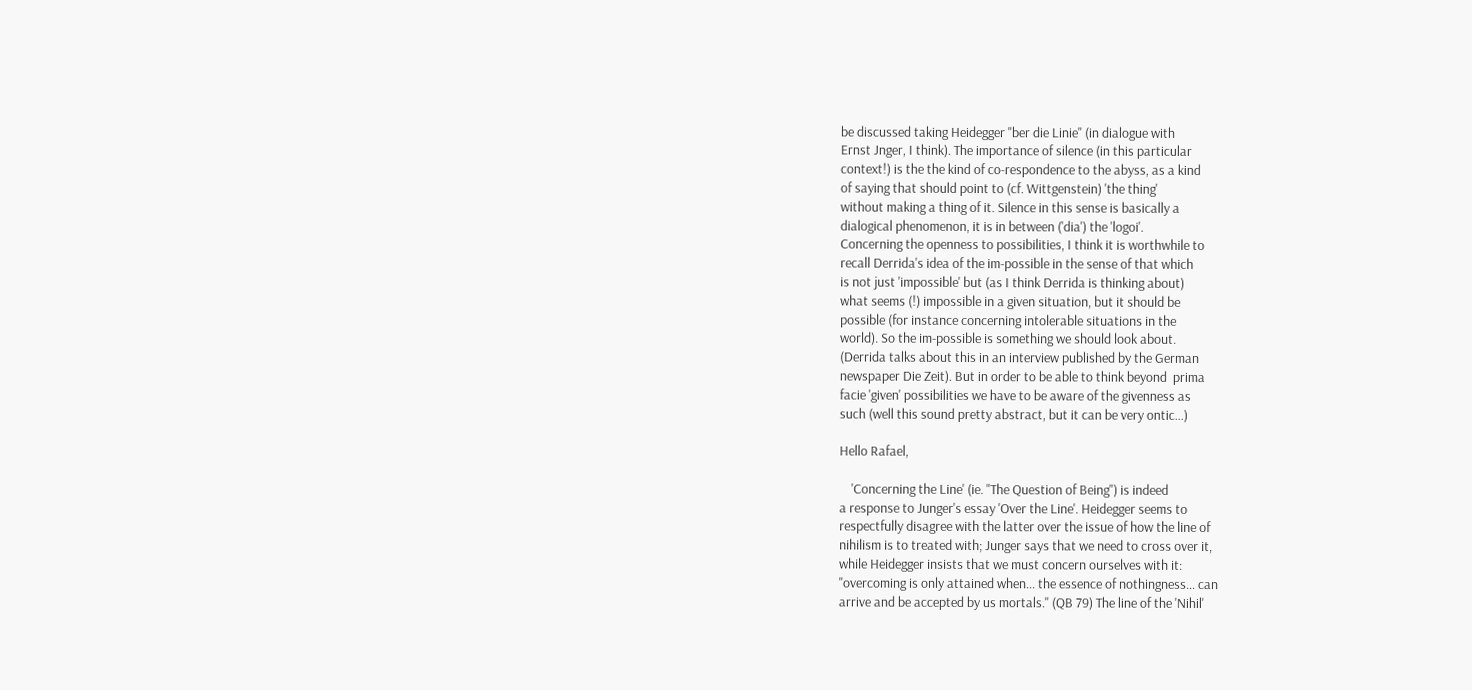be discussed taking Heidegger "ber die Linie" (in dialogue with
Ernst Jnger, I think). The importance of silence (in this particular
context!) is the the kind of co-respondence to the abyss, as a kind
of saying that should point to (cf. Wittgenstein) 'the thing'
without making a thing of it. Silence in this sense is basically a
dialogical phenomenon, it is in between ('dia') the 'logoi'.
Concerning the openness to possibilities, I think it is worthwhile to
recall Derrida's idea of the im-possible in the sense of that which
is not just 'impossible' but (as I think Derrida is thinking about)
what seems (!) impossible in a given situation, but it should be
possible (for instance concerning intolerable situations in the
world). So the im-possible is something we should look about.
(Derrida talks about this in an interview published by the German
newspaper Die Zeit). But in order to be able to think beyond  prima
facie 'given' possibilities we have to be aware of the givenness as
such (well this sound pretty abstract, but it can be very ontic...)

Hello Rafael,

    'Concerning the Line' (ie. "The Question of Being") is indeed
a response to Junger's essay 'Over the Line'. Heidegger seems to
respectfully disagree with the latter over the issue of how the line of
nihilism is to treated with; Junger says that we need to cross over it,
while Heidegger insists that we must concern ourselves with it:
"overcoming is only attained when... the essence of nothingness... can
arrive and be accepted by us mortals." (QB 79) The line of the 'Nihil'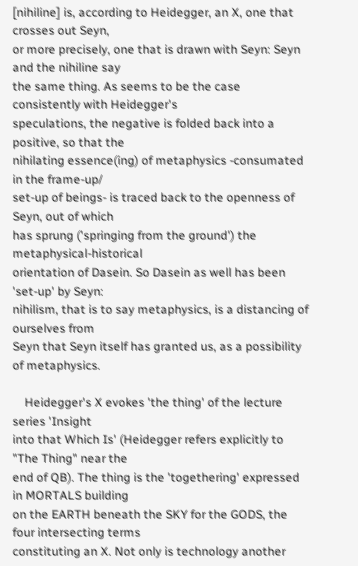[nihiline] is, according to Heidegger, an X, one that crosses out Seyn,
or more precisely, one that is drawn with Seyn: Seyn and the nihiline say
the same thing. As seems to be the case consistently with Heidegger's
speculations, the negative is folded back into a positive, so that the
nihilating essence(ing) of metaphysics -consumated in the frame-up/
set-up of beings- is traced back to the openness of Seyn, out of which
has sprung ('springing from the ground') the metaphysical-historical
orientation of Dasein. So Dasein as well has been 'set-up' by Seyn:
nihilism, that is to say metaphysics, is a distancing of ourselves from
Seyn that Seyn itself has granted us, as a possibility of metaphysics.

    Heidegger's X evokes 'the thing' of the lecture series 'Insight
into that Which Is' (Heidegger refers explicitly to "The Thing" near the
end of QB). The thing is the 'togethering' expressed in MORTALS building
on the EARTH beneath the SKY for the GODS, the four intersecting terms
constituting an X. Not only is technology another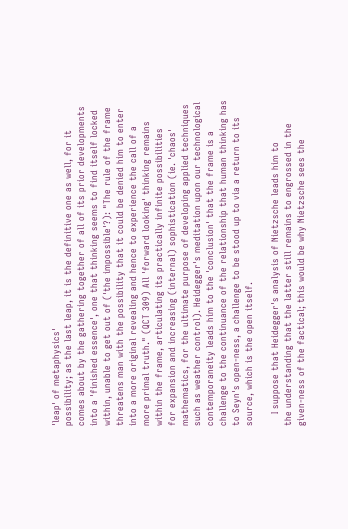'leap' of metaphysics'
possibility; as the last leap, it is the definitive one as well, for it
comes about by the gathering together of all of its prior developments
into a 'finished essence', one that thinking seems to find itself locked
within, unable to get out of ('the impossible'?): "The rule of the frame
threatens man with the possibility that it could be denied him to enter
into a more original revealing and hence to experience the call of a
more primal truth." (QCT 309) All 'forward looking' thinking remains
within the frame, articulating its practically infinite possibilities
for expansion and increasing (internal) sophistication (ie. 'chaos'
mathematics, for the ultimate purpose of developing applied techniques
such as weather control). Heidegger's meditation upon our technological
contemporaneity leads him to the 'conclusion' that the frame is a
challenge to the continuance of the relationship that human thinking has
to Seyn's open-ness, a challenge to be stood up to via a return to its
source, which is the open itself.

    I suppose that Heidegger's analysis of Nietzsche leads him to
the understanding that the latter still remains to engrossed in the
given-ness of the factical; this would be why Nietzsche sees the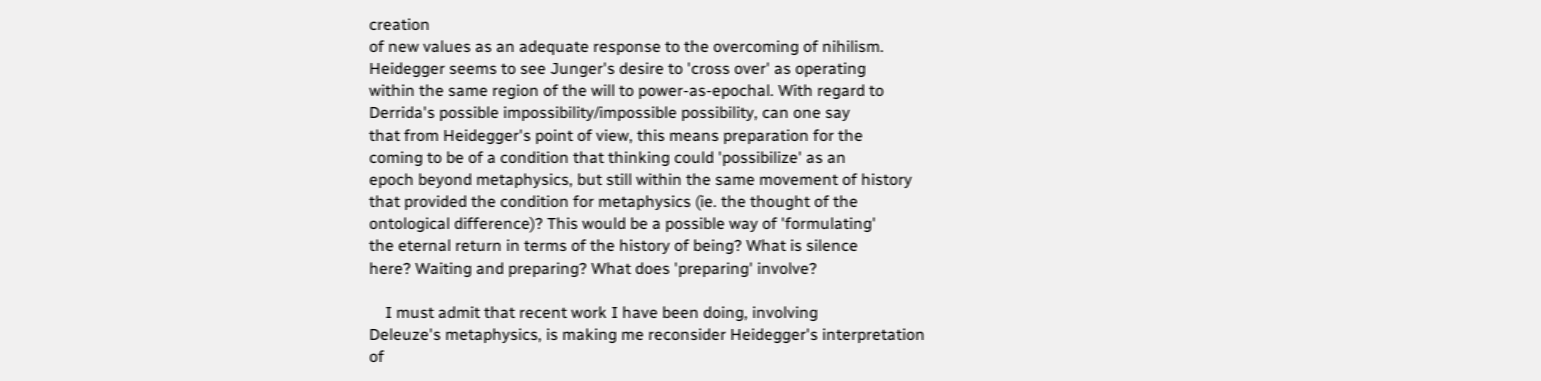creation
of new values as an adequate response to the overcoming of nihilism.
Heidegger seems to see Junger's desire to 'cross over' as operating
within the same region of the will to power-as-epochal. With regard to
Derrida's possible impossibility/impossible possibility, can one say
that from Heidegger's point of view, this means preparation for the
coming to be of a condition that thinking could 'possibilize' as an
epoch beyond metaphysics, but still within the same movement of history
that provided the condition for metaphysics (ie. the thought of the
ontological difference)? This would be a possible way of 'formulating'
the eternal return in terms of the history of being? What is silence
here? Waiting and preparing? What does 'preparing' involve?

    I must admit that recent work I have been doing, involving
Deleuze's metaphysics, is making me reconsider Heidegger's interpretation
of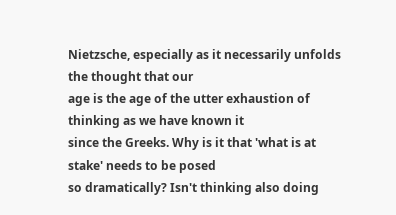Nietzsche, especially as it necessarily unfolds the thought that our
age is the age of the utter exhaustion of thinking as we have known it
since the Greeks. Why is it that 'what is at stake' needs to be posed
so dramatically? Isn't thinking also doing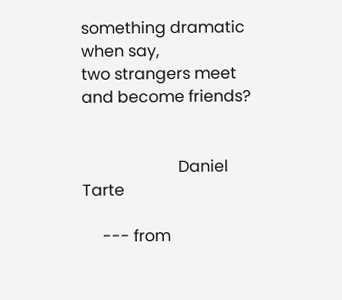something dramatic when say,
two strangers meet and become friends?


                        Daniel Tarte

     --- from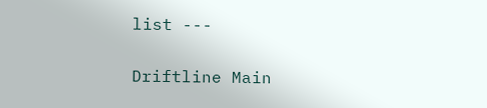list ---


Driftline Main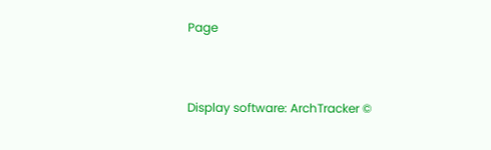Page


Display software: ArchTracker ©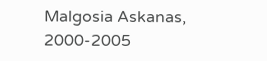Malgosia Askanas, 2000-2005